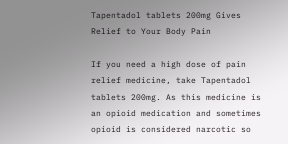Tapentadol tablets 200mg Gives Relief to Your Body Pain

If you need a high dose of pain relief medicine, take Tapentadol tablets 200mg. As this medicine is an opioid medication and sometimes opioid is considered narcotic so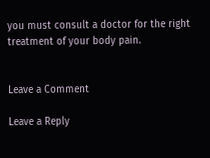you must consult a doctor for the right treatment of your body pain.


Leave a Comment

Leave a Reply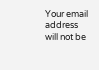Your email address will not be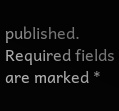published. Required fields are marked *